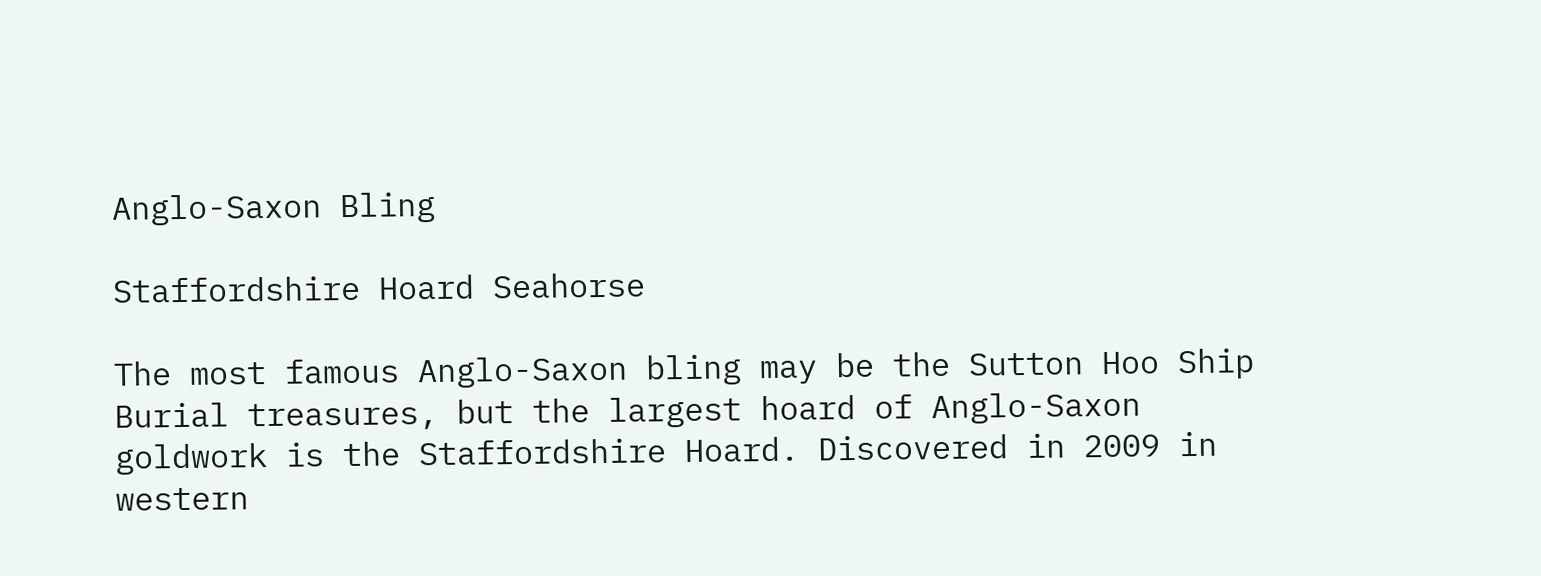Anglo-Saxon Bling

Staffordshire Hoard Seahorse

The most famous Anglo-Saxon bling may be the Sutton Hoo Ship Burial treasures, but the largest hoard of Anglo-Saxon goldwork is the Staffordshire Hoard. Discovered in 2009 in western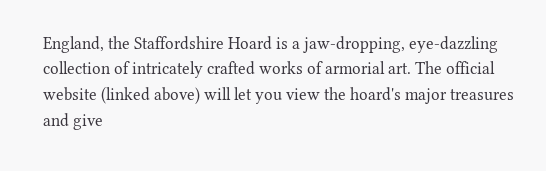England, the Staffordshire Hoard is a jaw-dropping, eye-dazzling collection of intricately crafted works of armorial art. The official website (linked above) will let you view the hoard's major treasures and give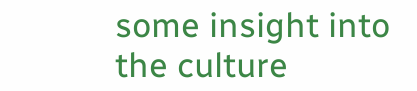some insight into the culture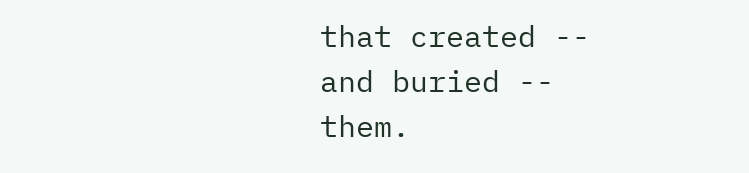that created -- and buried -- them.